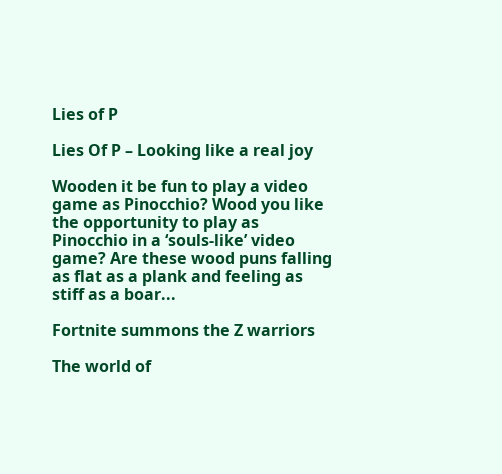Lies of P

Lies Of P – Looking like a real joy

Wooden it be fun to play a video game as Pinocchio? Wood you like the opportunity to play as Pinocchio in a ‘souls-like’ video game? Are these wood puns falling as flat as a plank and feeling as stiff as a boar...

Fortnite summons the Z warriors

The world of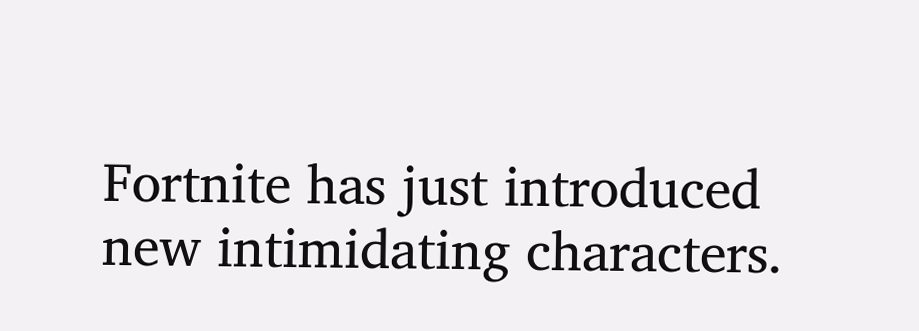Fortnite has just introduced new intimidating characters.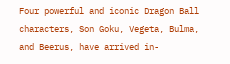Four powerful and iconic Dragon Ball characters, Son Goku, Vegeta, Bulma, and Beerus, have arrived in-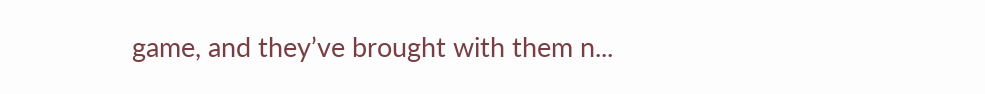game, and they’ve brought with them n...